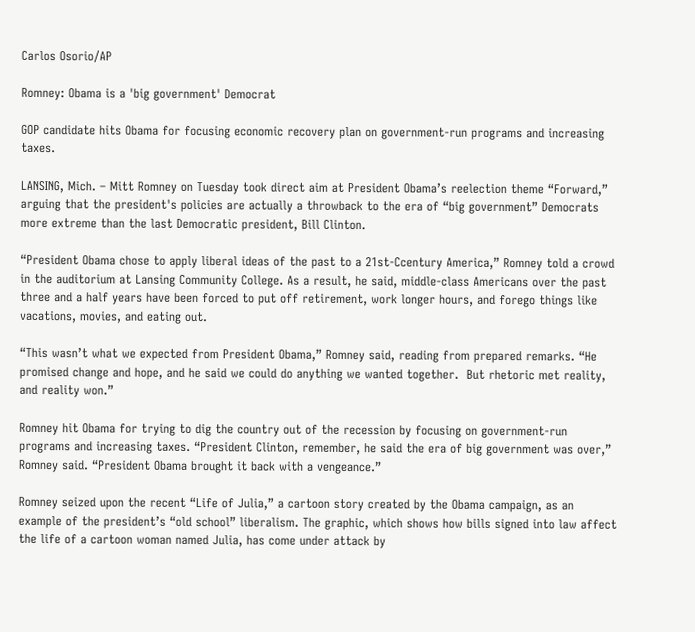Carlos Osorio/AP

Romney: Obama is a 'big government' Democrat

GOP candidate hits Obama for focusing economic recovery plan on government-run programs and increasing taxes.

LANSING, Mich. – Mitt Romney on Tuesday took direct aim at President Obama’s reelection theme “Forward,” arguing that the president's policies are actually a throwback to the era of “big government” Democrats more extreme than the last Democratic president, Bill Clinton.

“President Obama chose to apply liberal ideas of the past to a 21st-Ccentury America,” Romney told a crowd in the auditorium at Lansing Community College. As a result, he said, middle-class Americans over the past three and a half years have been forced to put off retirement, work longer hours, and forego things like vacations, movies, and eating out.

“This wasn’t what we expected from President Obama,” Romney said, reading from prepared remarks. “He promised change and hope, and he said we could do anything we wanted together.  But rhetoric met reality, and reality won.”

Romney hit Obama for trying to dig the country out of the recession by focusing on government-run programs and increasing taxes. “President Clinton, remember, he said the era of big government was over,” Romney said. “President Obama brought it back with a vengeance.”

Romney seized upon the recent “Life of Julia,” a cartoon story created by the Obama campaign, as an example of the president’s “old school” liberalism. The graphic, which shows how bills signed into law affect the life of a cartoon woman named Julia, has come under attack by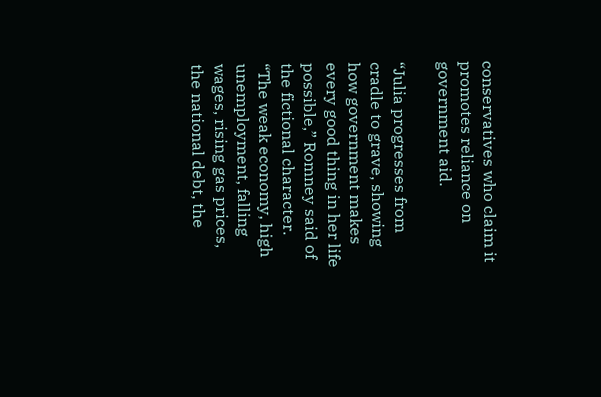conservatives who claim it promotes reliance on government aid.

“Julia progresses from cradle to grave, showing how government makes every good thing in her life possible,” Romney said of the fictional character. “The weak economy, high unemployment, falling wages, rising gas prices, the national debt, the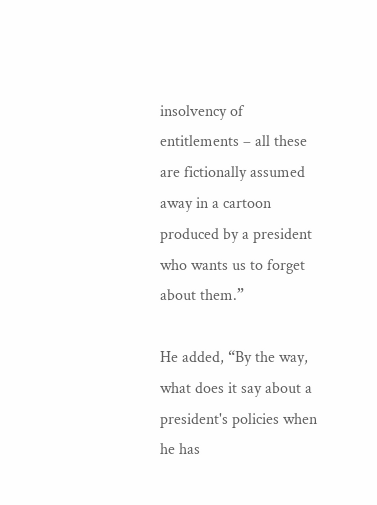insolvency of entitlements – all these are fictionally assumed away in a cartoon produced by a president who wants us to forget about them.”

He added, “By the way, what does it say about a president's policies when he has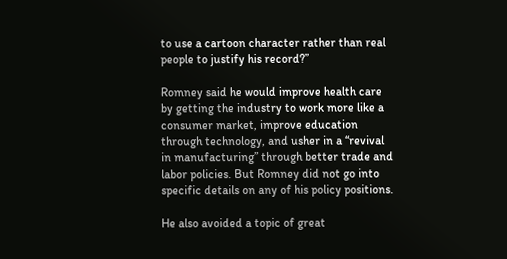to use a cartoon character rather than real people to justify his record?”

Romney said he would improve health care by getting the industry to work more like a consumer market, improve education through technology, and usher in a “revival in manufacturing” through better trade and labor policies. But Romney did not go into specific details on any of his policy positions.

He also avoided a topic of great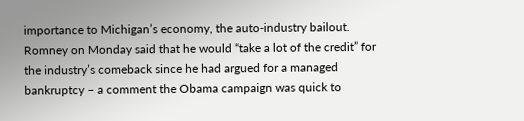importance to Michigan’s economy, the auto-industry bailout. Romney on Monday said that he would “take a lot of the credit” for the industry’s comeback since he had argued for a managed bankruptcy – a comment the Obama campaign was quick to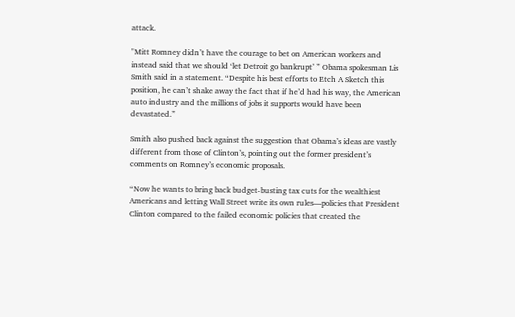attack.

"Mitt Romney didn’t have the courage to bet on American workers and instead said that we should ‘let Detroit go bankrupt’ ” Obama spokesman Lis Smith said in a statement. “Despite his best efforts to Etch A Sketch this position, he can’t shake away the fact that if he’d had his way, the American auto industry and the millions of jobs it supports would have been devastated.”

Smith also pushed back against the suggestion that Obama’s ideas are vastly different from those of Clinton’s, pointing out the former president’s comments on Romney’s economic proposals.

“Now he wants to bring back budget-busting tax cuts for the wealthiest Americans and letting Wall Street write its own rules—policies that President Clinton compared to the failed economic policies that created the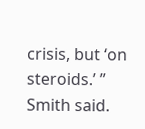crisis, but ‘on steroids.’ ” Smith said.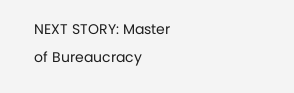NEXT STORY: Master of Bureaucracy